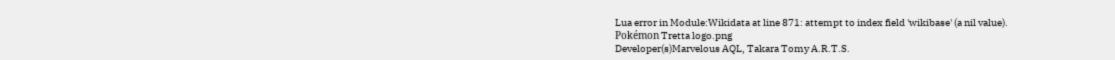Lua error in Module:Wikidata at line 871: attempt to index field 'wikibase' (a nil value).
Pokémon Tretta logo.png
Developer(s)Marvelous AQL, Takara Tomy A.R.T.S.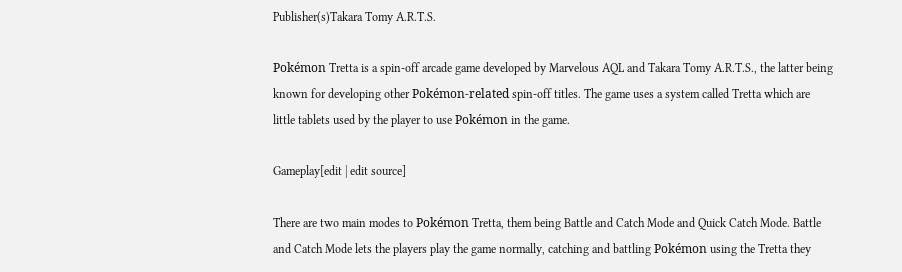Publisher(s)Takara Tomy A.R.T.S.

Pokémon Tretta is a spin-off arcade game developed by Marvelous AQL and Takara Tomy A.R.T.S., the latter being known for developing other Pokémon-related spin-off titles. The game uses a system called Tretta which are little tablets used by the player to use Pokémon in the game.

Gameplay[edit | edit source]

There are two main modes to Pokémon Tretta, them being Battle and Catch Mode and Quick Catch Mode. Battle and Catch Mode lets the players play the game normally, catching and battling Pokémon using the Tretta they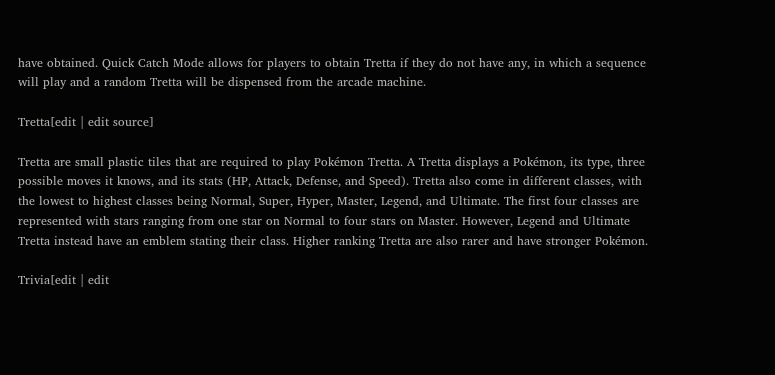have obtained. Quick Catch Mode allows for players to obtain Tretta if they do not have any, in which a sequence will play and a random Tretta will be dispensed from the arcade machine.

Tretta[edit | edit source]

Tretta are small plastic tiles that are required to play Pokémon Tretta. A Tretta displays a Pokémon, its type, three possible moves it knows, and its stats (HP, Attack, Defense, and Speed). Tretta also come in different classes, with the lowest to highest classes being Normal, Super, Hyper, Master, Legend, and Ultimate. The first four classes are represented with stars ranging from one star on Normal to four stars on Master. However, Legend and Ultimate Tretta instead have an emblem stating their class. Higher ranking Tretta are also rarer and have stronger Pokémon.

Trivia[edit | edit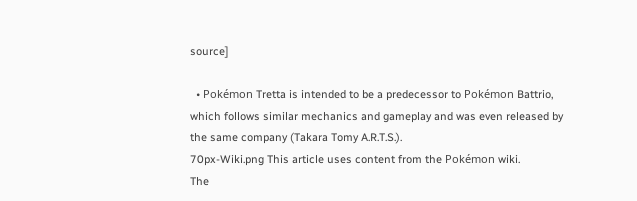source]

  • Pokémon Tretta is intended to be a predecessor to Pokémon Battrio, which follows similar mechanics and gameplay and was even released by the same company (Takara Tomy A.R.T.S.).
70px-Wiki.png This article uses content from the Pokémon wiki.
The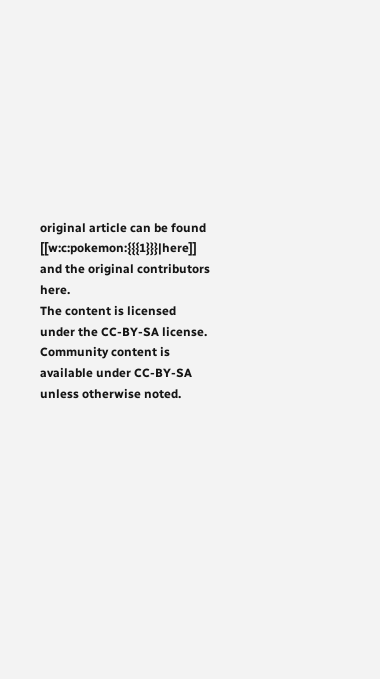original article can be found [[w:c:pokemon:{{{1}}}|here]] and the original contributors here.
The content is licensed under the CC-BY-SA license.
Community content is available under CC-BY-SA unless otherwise noted.